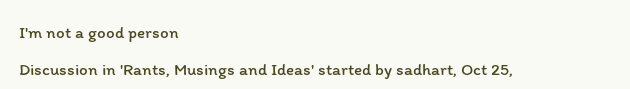I'm not a good person

Discussion in 'Rants, Musings and Ideas' started by sadhart, Oct 25,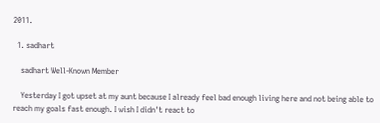2011.

  1. sadhart

    sadhart Well-Known Member

    Yesterday I got upset at my aunt because I already feel bad enough living here and not being able to reach my goals fast enough. I wish I didn't react to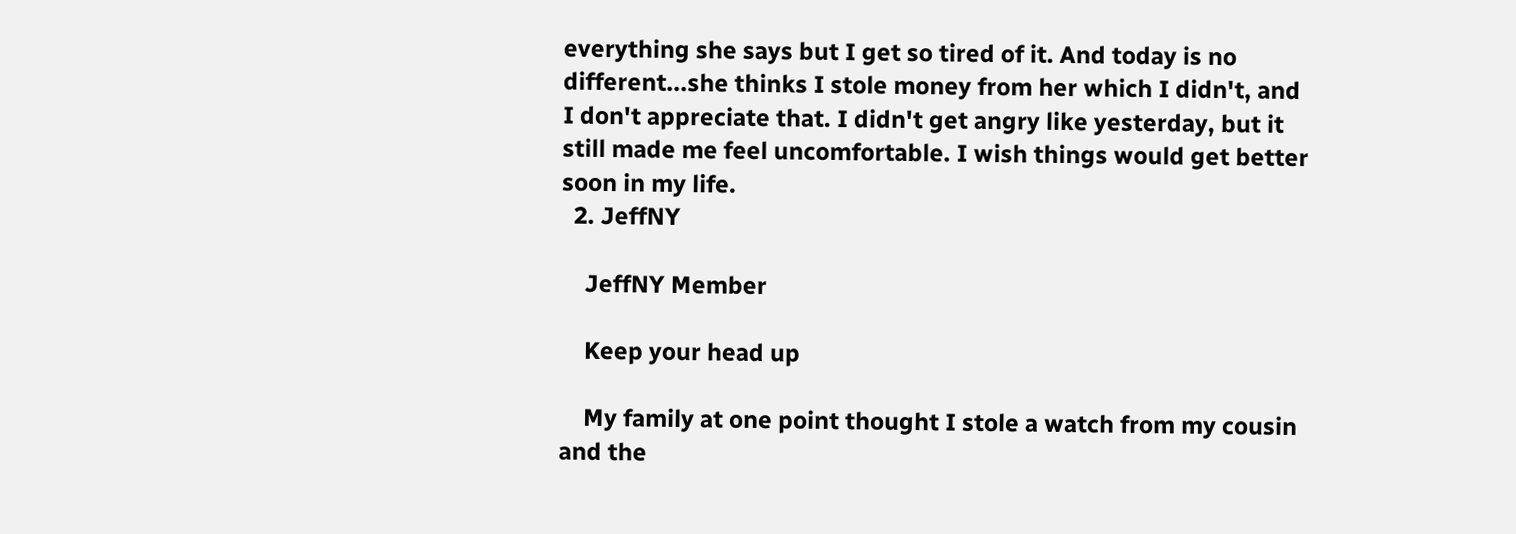everything she says but I get so tired of it. And today is no different...she thinks I stole money from her which I didn't, and I don't appreciate that. I didn't get angry like yesterday, but it still made me feel uncomfortable. I wish things would get better soon in my life.
  2. JeffNY

    JeffNY Member

    Keep your head up

    My family at one point thought I stole a watch from my cousin and the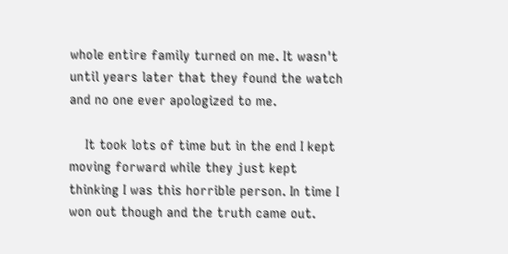whole entire family turned on me. It wasn't until years later that they found the watch and no one ever apologized to me.

    It took lots of time but in the end I kept moving forward while they just kept thinking I was this horrible person. In time I won out though and the truth came out.